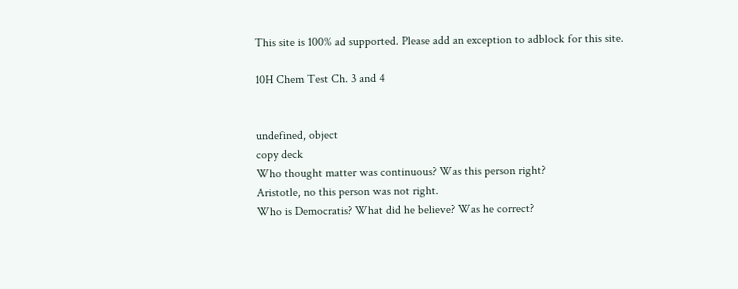This site is 100% ad supported. Please add an exception to adblock for this site.

10H Chem Test Ch. 3 and 4


undefined, object
copy deck
Who thought matter was continuous? Was this person right?
Aristotle, no this person was not right.
Who is Democratis? What did he believe? Was he correct?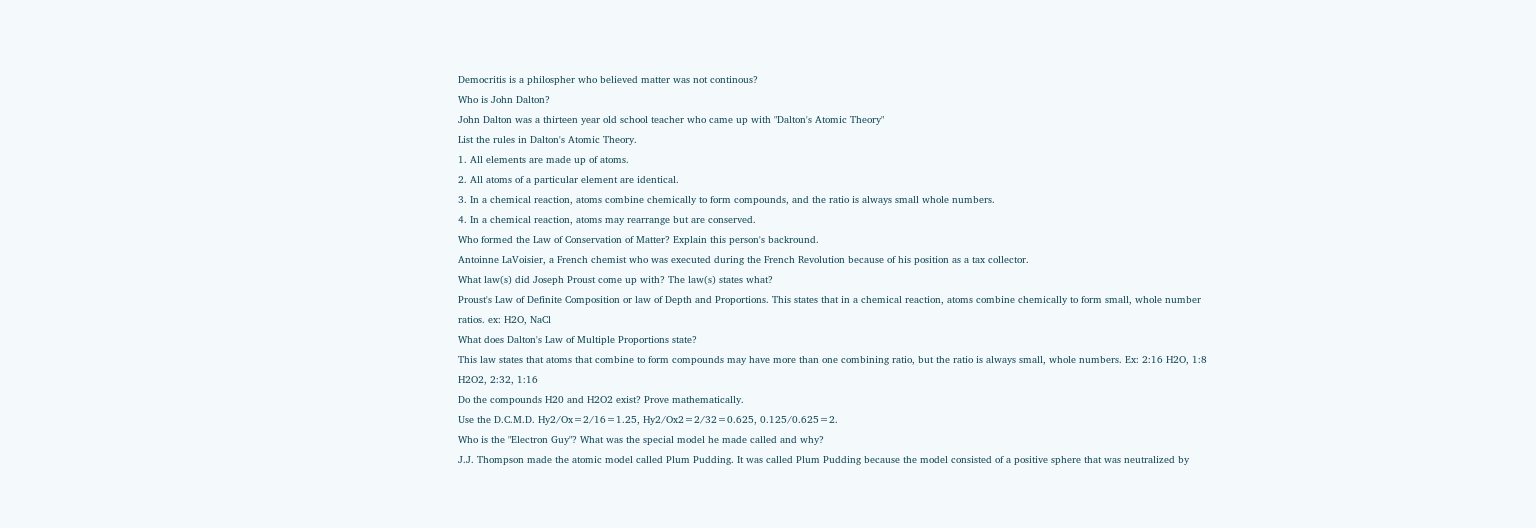Democritis is a philospher who believed matter was not continous?
Who is John Dalton?
John Dalton was a thirteen year old school teacher who came up with "Dalton's Atomic Theory"
List the rules in Dalton's Atomic Theory.
1. All elements are made up of atoms.
2. All atoms of a particular element are identical.
3. In a chemical reaction, atoms combine chemically to form compounds, and the ratio is always small whole numbers.
4. In a chemical reaction, atoms may rearrange but are conserved.
Who formed the Law of Conservation of Matter? Explain this person's backround.
Antoinne LaVoisier, a French chemist who was executed during the French Revolution because of his position as a tax collector.
What law(s) did Joseph Proust come up with? The law(s) states what?
Proust's Law of Definite Composition or law of Depth and Proportions. This states that in a chemical reaction, atoms combine chemically to form small, whole number ratios. ex: H2O, NaCl
What does Dalton's Law of Multiple Proportions state?
This law states that atoms that combine to form compounds may have more than one combining ratio, but the ratio is always small, whole numbers. Ex: 2:16 H2O, 1:8 H2O2, 2:32, 1:16
Do the compounds H20 and H2O2 exist? Prove mathematically.
Use the D.C.M.D. Hy2/Ox=2/16=1.25, Hy2/Ox2=2/32=0.625, 0.125/0.625=2.
Who is the "Electron Guy"? What was the special model he made called and why?
J.J. Thompson made the atomic model called Plum Pudding. It was called Plum Pudding because the model consisted of a positive sphere that was neutralized by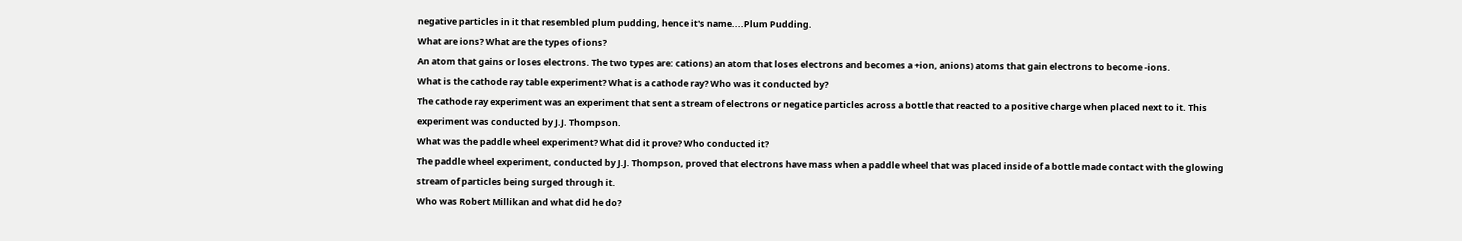negative particles in it that resembled plum pudding, hence it's name....Plum Pudding.
What are ions? What are the types of ions?
An atom that gains or loses electrons. The two types are: cations) an atom that loses electrons and becomes a +ion, anions) atoms that gain electrons to become -ions.
What is the cathode ray table experiment? What is a cathode ray? Who was it conducted by?
The cathode ray experiment was an experiment that sent a stream of electrons or negatice particles across a bottle that reacted to a positive charge when placed next to it. This experiment was conducted by J.J. Thompson.
What was the paddle wheel experiment? What did it prove? Who conducted it?
The paddle wheel experiment, conducted by J.J. Thompson, proved that electrons have mass when a paddle wheel that was placed inside of a bottle made contact with the glowing stream of particles being surged through it.
Who was Robert Millikan and what did he do?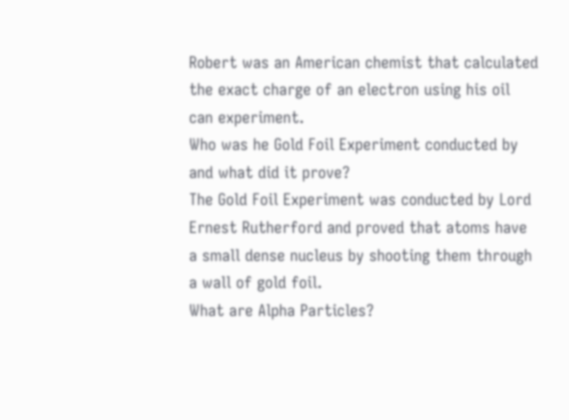Robert was an American chemist that calculated the exact charge of an electron using his oil can experiment.
Who was he Gold Foil Experiment conducted by and what did it prove?
The Gold Foil Experiment was conducted by Lord Ernest Rutherford and proved that atoms have a small dense nucleus by shooting them through a wall of gold foil.
What are Alpha Particles?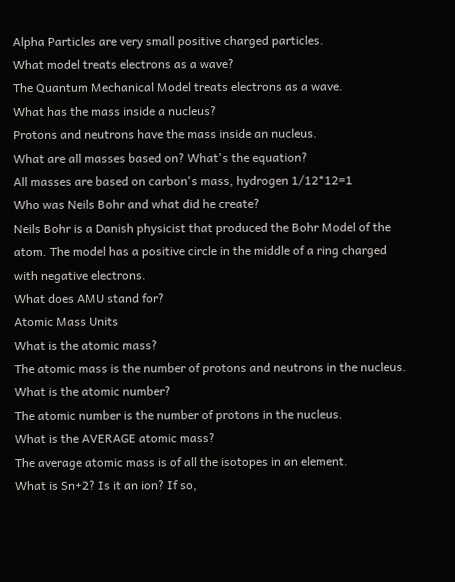Alpha Particles are very small positive charged particles.
What model treats electrons as a wave?
The Quantum Mechanical Model treats electrons as a wave.
What has the mass inside a nucleus?
Protons and neutrons have the mass inside an nucleus.
What are all masses based on? What's the equation?
All masses are based on carbon's mass, hydrogen 1/12*12=1
Who was Neils Bohr and what did he create?
Neils Bohr is a Danish physicist that produced the Bohr Model of the atom. The model has a positive circle in the middle of a ring charged with negative electrons.
What does AMU stand for?
Atomic Mass Units
What is the atomic mass?
The atomic mass is the number of protons and neutrons in the nucleus.
What is the atomic number?
The atomic number is the number of protons in the nucleus.
What is the AVERAGE atomic mass?
The average atomic mass is of all the isotopes in an element.
What is Sn+2? Is it an ion? If so,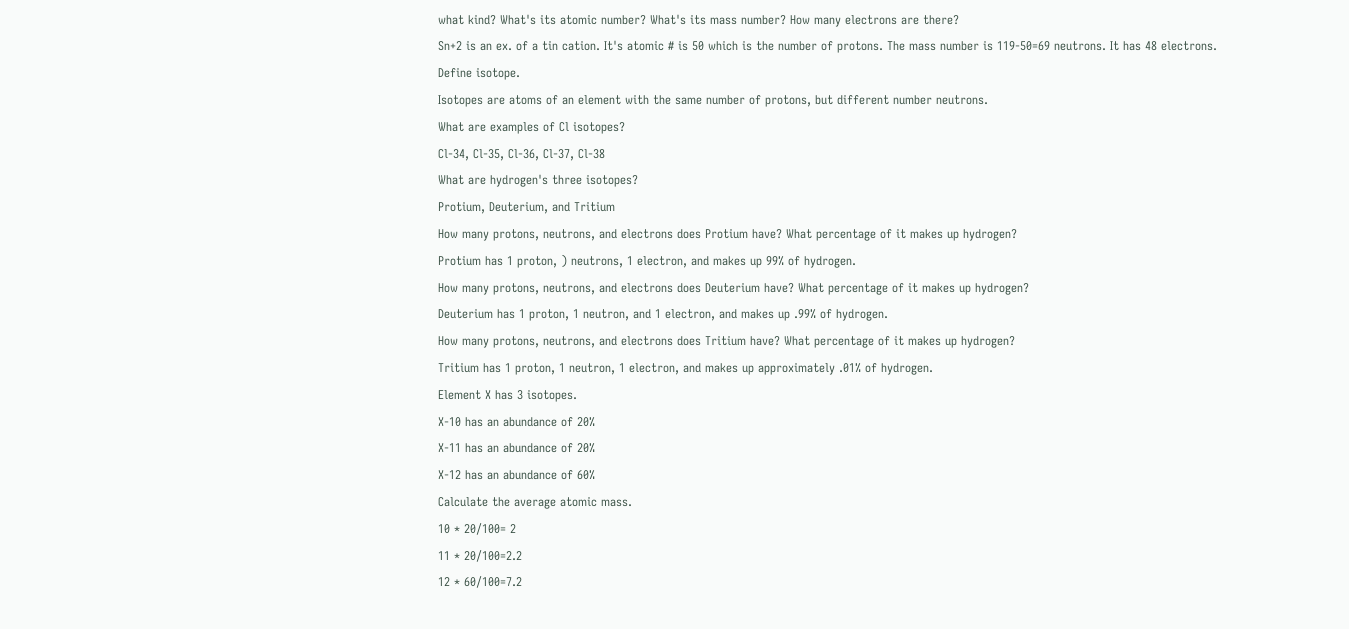what kind? What's its atomic number? What's its mass number? How many electrons are there?
Sn+2 is an ex. of a tin cation. It's atomic # is 50 which is the number of protons. The mass number is 119-50=69 neutrons. It has 48 electrons.
Define isotope.
Isotopes are atoms of an element with the same number of protons, but different number neutrons.
What are examples of Cl isotopes?
Cl-34, Cl-35, Cl-36, Cl-37, Cl-38
What are hydrogen's three isotopes?
Protium, Deuterium, and Tritium
How many protons, neutrons, and electrons does Protium have? What percentage of it makes up hydrogen?
Protium has 1 proton, ) neutrons, 1 electron, and makes up 99% of hydrogen.
How many protons, neutrons, and electrons does Deuterium have? What percentage of it makes up hydrogen?
Deuterium has 1 proton, 1 neutron, and 1 electron, and makes up .99% of hydrogen.
How many protons, neutrons, and electrons does Tritium have? What percentage of it makes up hydrogen?
Tritium has 1 proton, 1 neutron, 1 electron, and makes up approximately .01% of hydrogen.
Element X has 3 isotopes.
X-10 has an abundance of 20%
X-11 has an abundance of 20%
X-12 has an abundance of 60%
Calculate the average atomic mass.
10 * 20/100= 2
11 * 20/100=2.2
12 * 60/100=7.2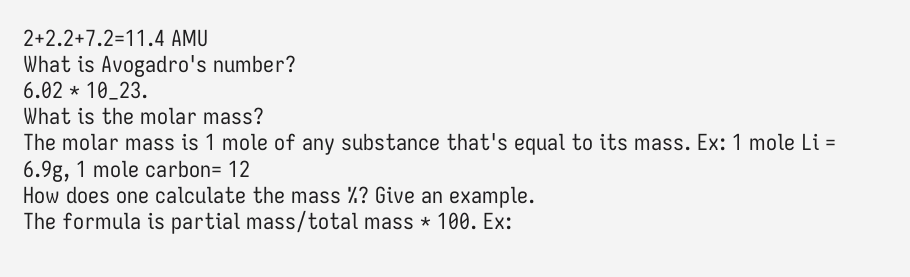2+2.2+7.2=11.4 AMU
What is Avogadro's number?
6.02 * 10_23.
What is the molar mass?
The molar mass is 1 mole of any substance that's equal to its mass. Ex: 1 mole Li = 6.9g, 1 mole carbon= 12
How does one calculate the mass %? Give an example.
The formula is partial mass/total mass * 100. Ex: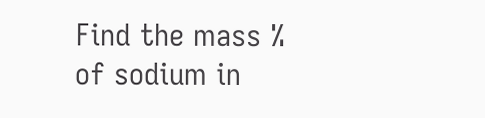Find the mass % of sodium in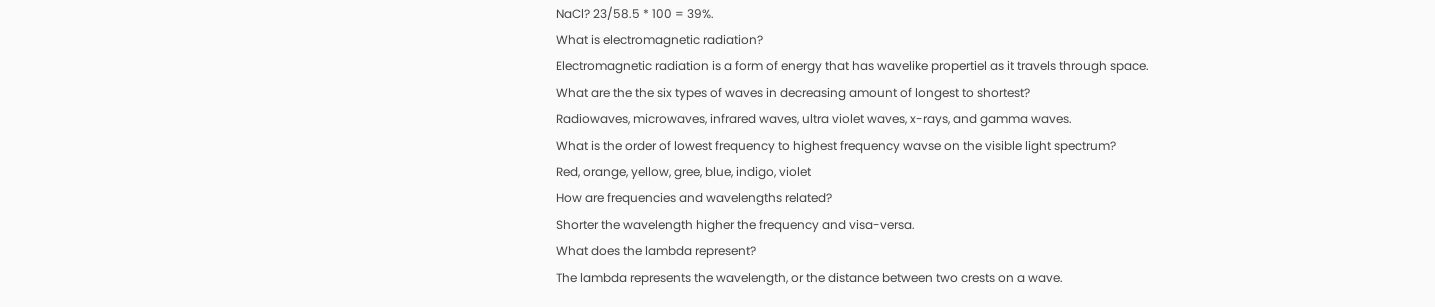NaCl? 23/58.5 * 100 = 39%.
What is electromagnetic radiation?
Electromagnetic radiation is a form of energy that has wavelike propertiel as it travels through space.
What are the the six types of waves in decreasing amount of longest to shortest?
Radiowaves, microwaves, infrared waves, ultra violet waves, x-rays, and gamma waves.
What is the order of lowest frequency to highest frequency wavse on the visible light spectrum?
Red, orange, yellow, gree, blue, indigo, violet
How are frequencies and wavelengths related?
Shorter the wavelength higher the frequency and visa-versa.
What does the lambda represent?
The lambda represents the wavelength, or the distance between two crests on a wave.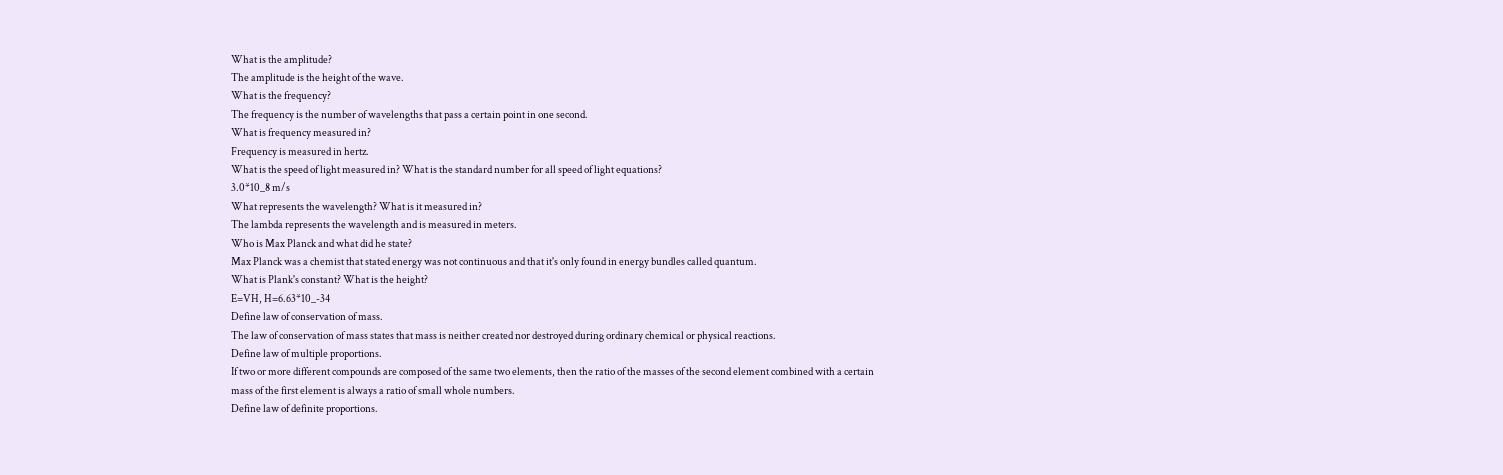What is the amplitude?
The amplitude is the height of the wave.
What is the frequency?
The frequency is the number of wavelengths that pass a certain point in one second.
What is frequency measured in?
Frequency is measured in hertz.
What is the speed of light measured in? What is the standard number for all speed of light equations?
3.0*10_8 m/s
What represents the wavelength? What is it measured in?
The lambda represents the wavelength and is measured in meters.
Who is Max Planck and what did he state?
Max Planck was a chemist that stated energy was not continuous and that it's only found in energy bundles called quantum.
What is Plank's constant? What is the height?
E=VH, H=6.63*10_-34
Define law of conservation of mass.
The law of conservation of mass states that mass is neither created nor destroyed during ordinary chemical or physical reactions.
Define law of multiple proportions.
If two or more different compounds are composed of the same two elements, then the ratio of the masses of the second element combined with a certain mass of the first element is always a ratio of small whole numbers.
Define law of definite proportions.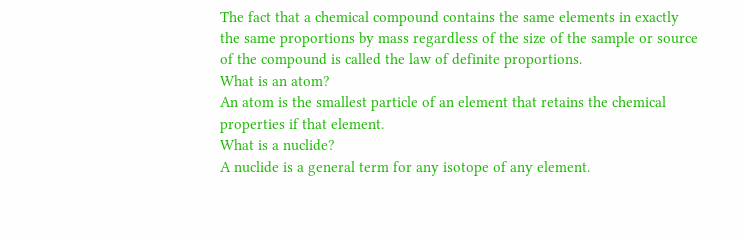The fact that a chemical compound contains the same elements in exactly the same proportions by mass regardless of the size of the sample or source of the compound is called the law of definite proportions.
What is an atom?
An atom is the smallest particle of an element that retains the chemical properties if that element.
What is a nuclide?
A nuclide is a general term for any isotope of any element.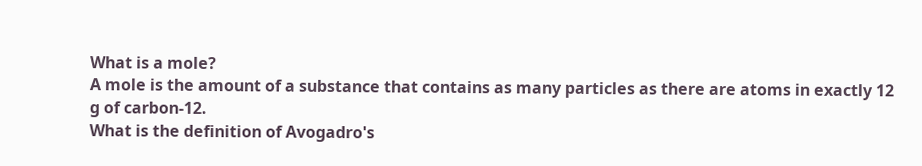What is a mole?
A mole is the amount of a substance that contains as many particles as there are atoms in exactly 12 g of carbon-12.
What is the definition of Avogadro's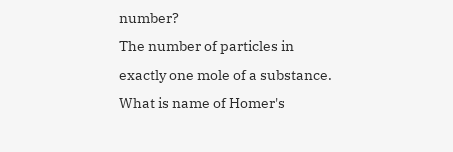number?
The number of particles in exactly one mole of a substance.
What is name of Homer's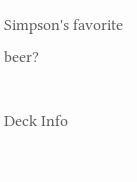Simpson's favorite beer?

Deck Info